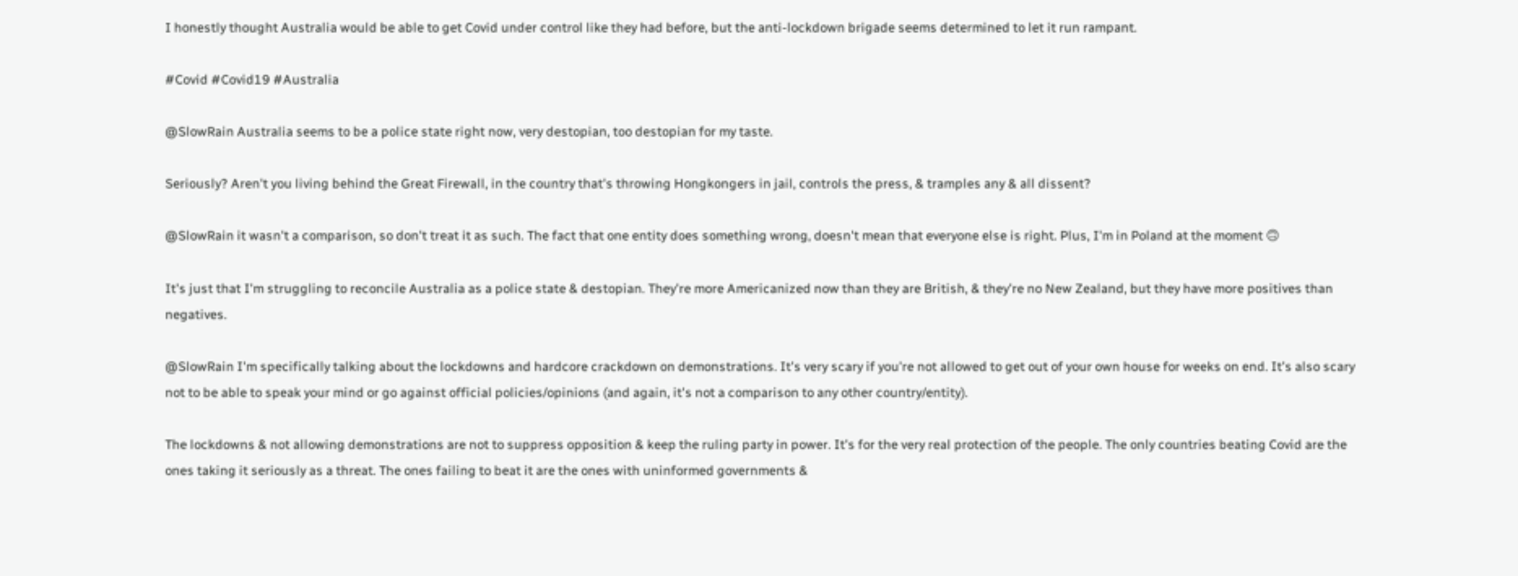I honestly thought Australia would be able to get Covid under control like they had before, but the anti-lockdown brigade seems determined to let it run rampant.

#Covid #Covid19 #Australia

@SlowRain Australia seems to be a police state right now, very destopian, too destopian for my taste.

Seriously? Aren't you living behind the Great Firewall, in the country that's throwing Hongkongers in jail, controls the press, & tramples any & all dissent?

@SlowRain it wasn't a comparison, so don't treat it as such. The fact that one entity does something wrong, doesn't mean that everyone else is right. Plus, I'm in Poland at the moment 🙃

It's just that I'm struggling to reconcile Australia as a police state & destopian. They're more Americanized now than they are British, & they're no New Zealand, but they have more positives than negatives.

@SlowRain I'm specifically talking about the lockdowns and hardcore crackdown on demonstrations. It's very scary if you're not allowed to get out of your own house for weeks on end. It's also scary not to be able to speak your mind or go against official policies/opinions (and again, it's not a comparison to any other country/entity).

The lockdowns & not allowing demonstrations are not to suppress opposition & keep the ruling party in power. It's for the very real protection of the people. The only countries beating Covid are the ones taking it seriously as a threat. The ones failing to beat it are the ones with uninformed governments &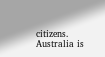citizens. Australia is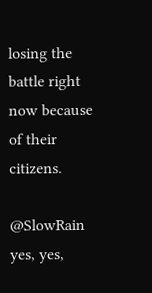losing the battle right now because of their citizens.

@SlowRain yes, yes,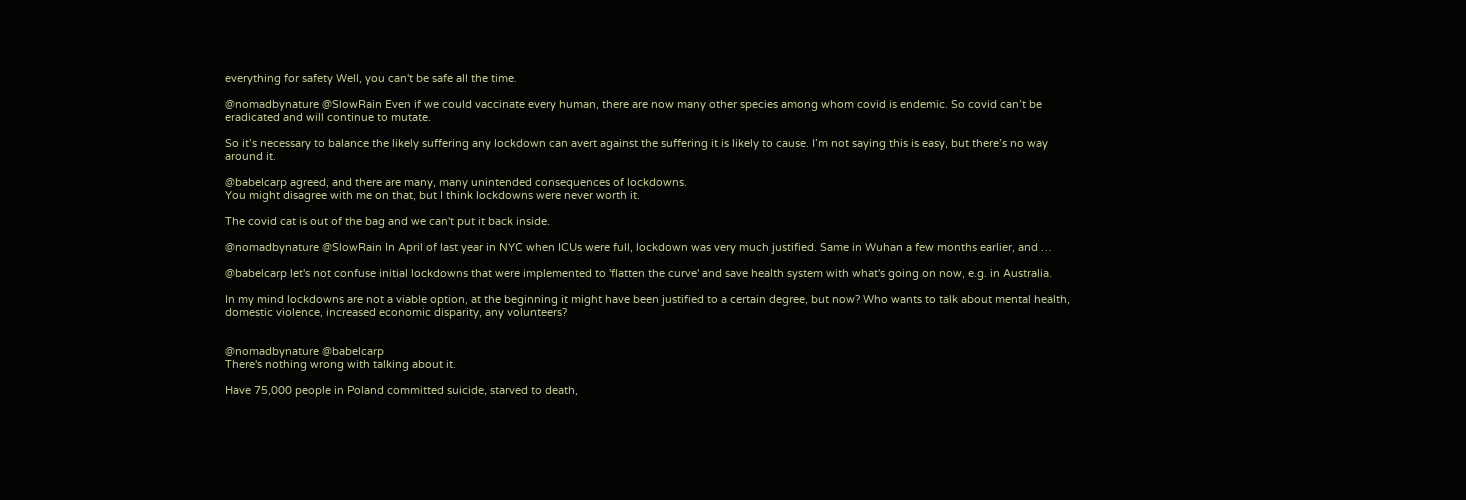everything for safety Well, you can't be safe all the time.

@nomadbynature @SlowRain Even if we could vaccinate every human, there are now many other species among whom covid is endemic. So covid can’t be eradicated and will continue to mutate.

So it’s necessary to balance the likely suffering any lockdown can avert against the suffering it is likely to cause. I’m not saying this is easy, but there’s no way around it.

@babelcarp agreed, and there are many, many unintended consequences of lockdowns.
You might disagree with me on that, but I think lockdowns were never worth it.

The covid cat is out of the bag and we can't put it back inside.

@nomadbynature @SlowRain In April of last year in NYC when ICUs were full, lockdown was very much justified. Same in Wuhan a few months earlier, and …

@babelcarp let's not confuse initial lockdowns that were implemented to 'flatten the curve' and save health system with what's going on now, e.g. in Australia.

In my mind lockdowns are not a viable option, at the beginning it might have been justified to a certain degree, but now? Who wants to talk about mental health, domestic violence, increased economic disparity, any volunteers?


@nomadbynature @babelcarp
There's nothing wrong with talking about it.

Have 75,000 people in Poland committed suicide, starved to death,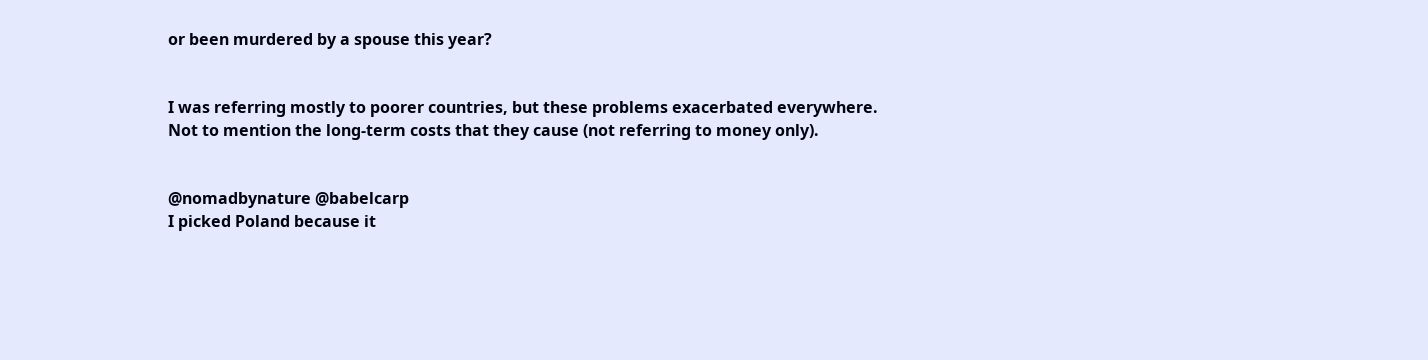or been murdered by a spouse this year?


I was referring mostly to poorer countries, but these problems exacerbated everywhere. Not to mention the long-term costs that they cause (not referring to money only).


@nomadbynature @babelcarp
I picked Poland because it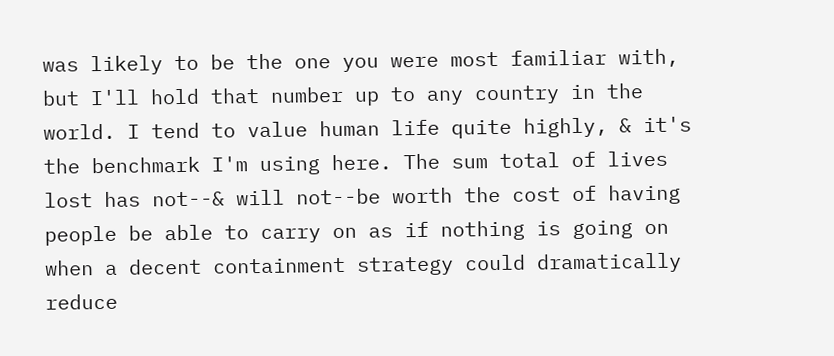was likely to be the one you were most familiar with, but I'll hold that number up to any country in the world. I tend to value human life quite highly, & it's the benchmark I'm using here. The sum total of lives lost has not--& will not--be worth the cost of having people be able to carry on as if nothing is going on when a decent containment strategy could dramatically reduce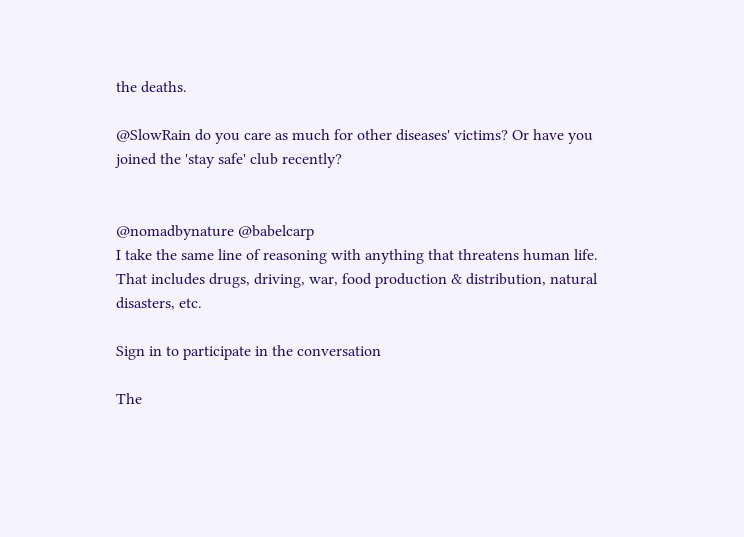the deaths.

@SlowRain do you care as much for other diseases' victims? Or have you joined the 'stay safe' club recently?


@nomadbynature @babelcarp
I take the same line of reasoning with anything that threatens human life. That includes drugs, driving, war, food production & distribution, natural disasters, etc.

Sign in to participate in the conversation

The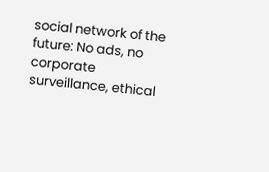social network of the future: No ads, no corporate surveillance, ethical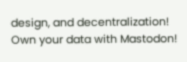design, and decentralization! Own your data with Mastodon!